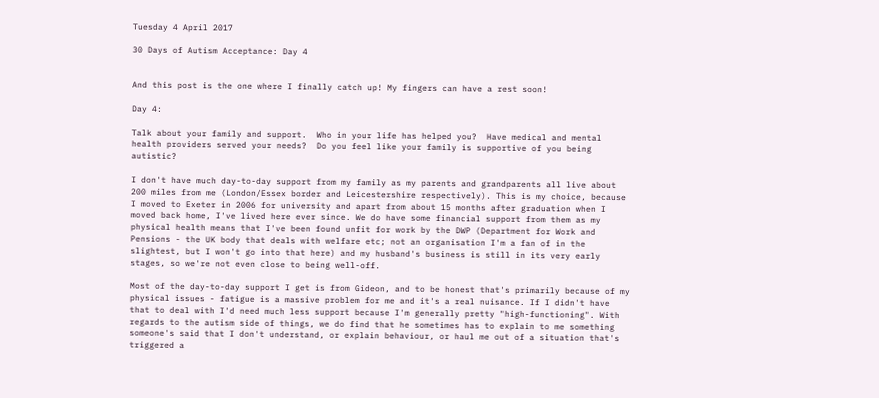Tuesday 4 April 2017

30 Days of Autism Acceptance: Day 4


And this post is the one where I finally catch up! My fingers can have a rest soon!

Day 4:

Talk about your family and support.  Who in your life has helped you?  Have medical and mental health providers served your needs?  Do you feel like your family is supportive of you being autistic?

I don't have much day-to-day support from my family as my parents and grandparents all live about 200 miles from me (London/Essex border and Leicestershire respectively). This is my choice, because I moved to Exeter in 2006 for university and apart from about 15 months after graduation when I moved back home, I've lived here ever since. We do have some financial support from them as my physical health means that I've been found unfit for work by the DWP (Department for Work and Pensions - the UK body that deals with welfare etc; not an organisation I'm a fan of in the slightest, but I won't go into that here) and my husband's business is still in its very early stages, so we're not even close to being well-off.

Most of the day-to-day support I get is from Gideon, and to be honest that's primarily because of my physical issues - fatigue is a massive problem for me and it's a real nuisance. If I didn't have that to deal with I'd need much less support because I'm generally pretty "high-functioning". With regards to the autism side of things, we do find that he sometimes has to explain to me something someone's said that I don't understand, or explain behaviour, or haul me out of a situation that's triggered a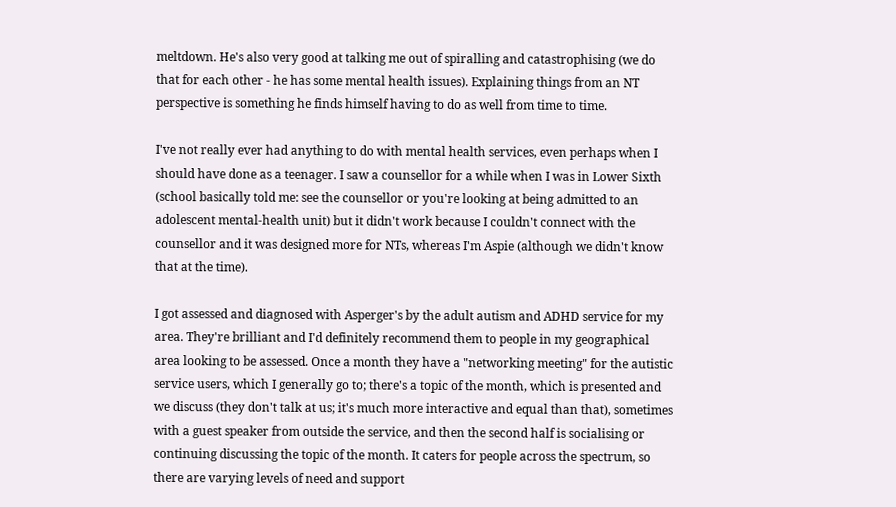meltdown. He's also very good at talking me out of spiralling and catastrophising (we do that for each other - he has some mental health issues). Explaining things from an NT perspective is something he finds himself having to do as well from time to time.

I've not really ever had anything to do with mental health services, even perhaps when I should have done as a teenager. I saw a counsellor for a while when I was in Lower Sixth (school basically told me: see the counsellor or you're looking at being admitted to an adolescent mental-health unit) but it didn't work because I couldn't connect with the counsellor and it was designed more for NTs, whereas I'm Aspie (although we didn't know that at the time).

I got assessed and diagnosed with Asperger's by the adult autism and ADHD service for my area. They're brilliant and I'd definitely recommend them to people in my geographical area looking to be assessed. Once a month they have a "networking meeting" for the autistic service users, which I generally go to; there's a topic of the month, which is presented and we discuss (they don't talk at us; it's much more interactive and equal than that), sometimes with a guest speaker from outside the service, and then the second half is socialising or continuing discussing the topic of the month. It caters for people across the spectrum, so there are varying levels of need and support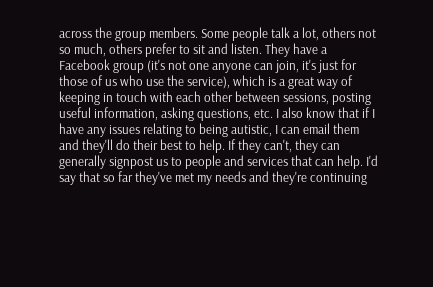across the group members. Some people talk a lot, others not so much, others prefer to sit and listen. They have a Facebook group (it's not one anyone can join, it's just for those of us who use the service), which is a great way of keeping in touch with each other between sessions, posting useful information, asking questions, etc. I also know that if I have any issues relating to being autistic, I can email them and they'll do their best to help. If they can't, they can generally signpost us to people and services that can help. I'd say that so far they've met my needs and they're continuing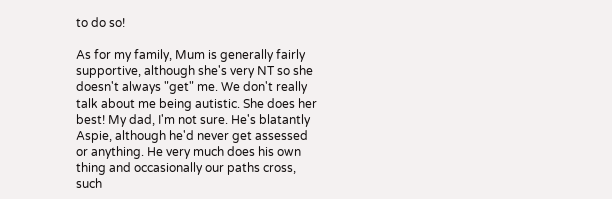to do so!

As for my family, Mum is generally fairly supportive, although she's very NT so she doesn't always "get" me. We don't really talk about me being autistic. She does her best! My dad, I'm not sure. He's blatantly Aspie, although he'd never get assessed or anything. He very much does his own thing and occasionally our paths cross, such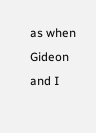as when Gideon and I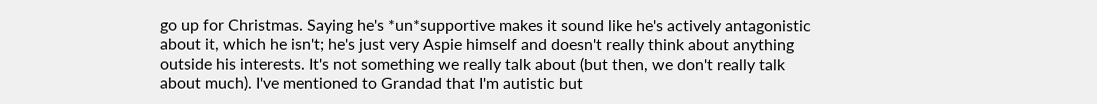go up for Christmas. Saying he's *un*supportive makes it sound like he's actively antagonistic about it, which he isn't; he's just very Aspie himself and doesn't really think about anything outside his interests. It's not something we really talk about (but then, we don't really talk about much). I've mentioned to Grandad that I'm autistic but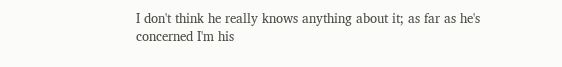I don't think he really knows anything about it; as far as he's concerned I'm his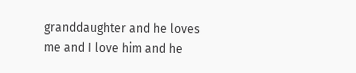granddaughter and he loves me and I love him and he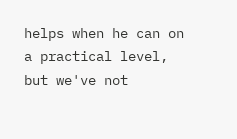helps when he can on a practical level, but we've not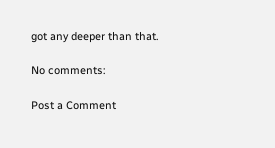got any deeper than that.

No comments:

Post a Comment